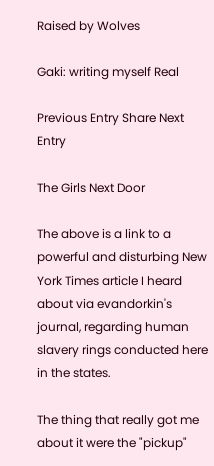Raised by Wolves

Gaki: writing myself Real

Previous Entry Share Next Entry

The Girls Next Door

The above is a link to a powerful and disturbing New York Times article I heard about via evandorkin's journal, regarding human slavery rings conducted here in the states.

The thing that really got me about it were the "pickup"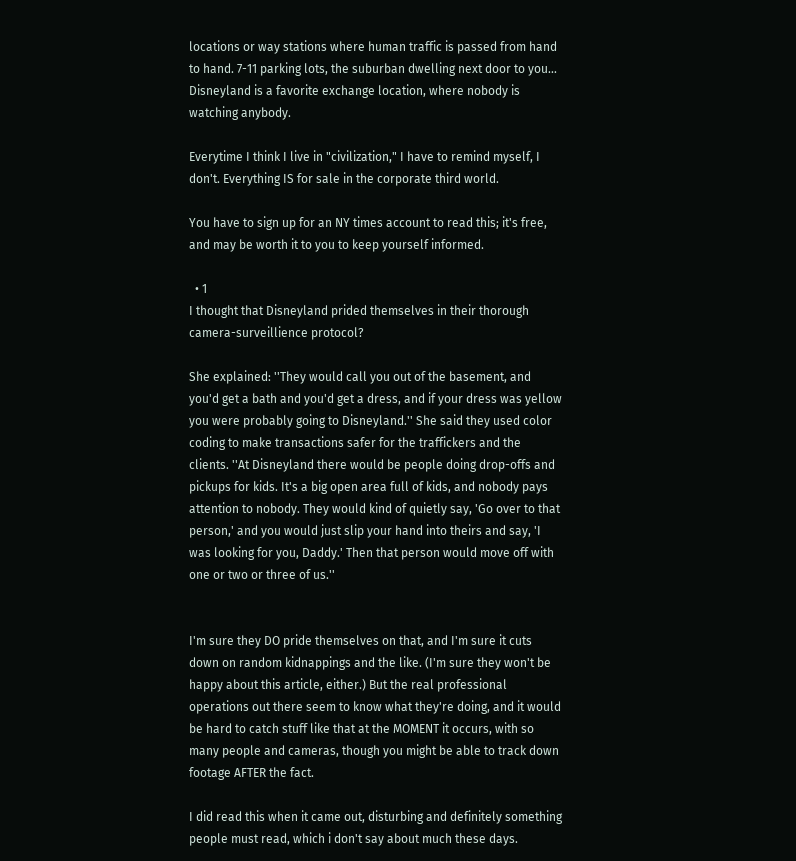locations or way stations where human traffic is passed from hand to hand. 7-11 parking lots, the suburban dwelling next door to you... Disneyland is a favorite exchange location, where nobody is watching anybody.

Everytime I think I live in "civilization," I have to remind myself, I don't. Everything IS for sale in the corporate third world.

You have to sign up for an NY times account to read this; it's free, and may be worth it to you to keep yourself informed.

  • 1
I thought that Disneyland prided themselves in their thorough camera-surveillience protocol?

She explained: ''They would call you out of the basement, and you'd get a bath and you'd get a dress, and if your dress was yellow you were probably going to Disneyland.'' She said they used color coding to make transactions safer for the traffickers and the clients. ''At Disneyland there would be people doing drop-offs and pickups for kids. It's a big open area full of kids, and nobody pays attention to nobody. They would kind of quietly say, 'Go over to that person,' and you would just slip your hand into theirs and say, 'I was looking for you, Daddy.' Then that person would move off with one or two or three of us.''


I'm sure they DO pride themselves on that, and I'm sure it cuts down on random kidnappings and the like. (I'm sure they won't be happy about this article, either.) But the real professional operations out there seem to know what they're doing, and it would be hard to catch stuff like that at the MOMENT it occurs, with so many people and cameras, though you might be able to track down footage AFTER the fact.

I did read this when it came out, disturbing and definitely something people must read, which i don't say about much these days.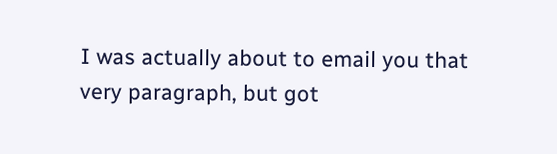I was actually about to email you that very paragraph, but got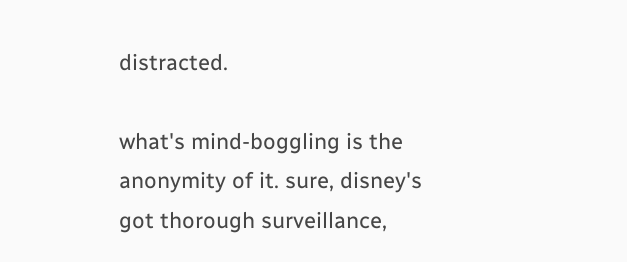distracted.

what's mind-boggling is the anonymity of it. sure, disney's got thorough surveillance,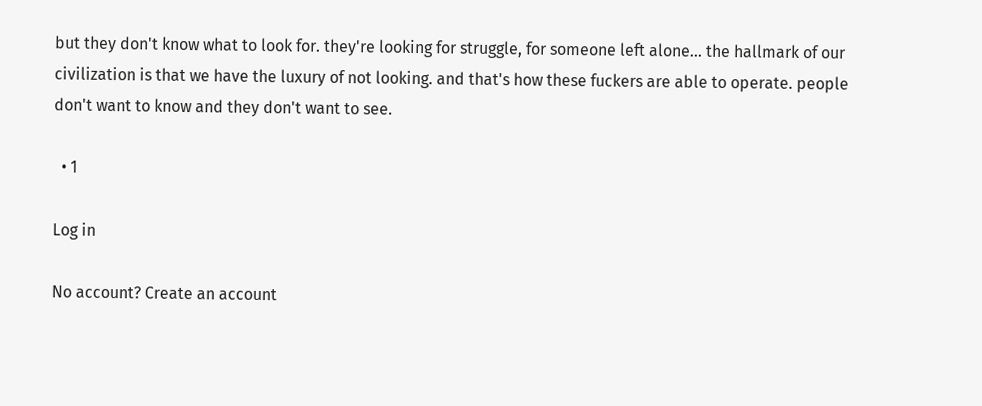but they don't know what to look for. they're looking for struggle, for someone left alone... the hallmark of our civilization is that we have the luxury of not looking. and that's how these fuckers are able to operate. people don't want to know and they don't want to see.

  • 1

Log in

No account? Create an account